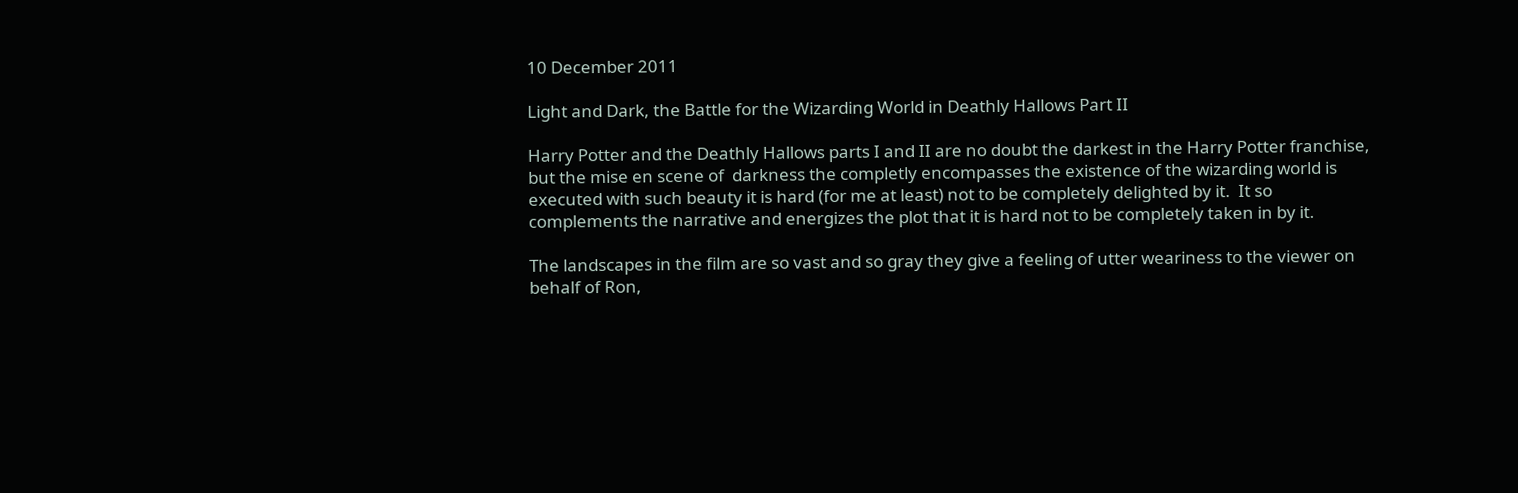10 December 2011

Light and Dark, the Battle for the Wizarding World in Deathly Hallows Part II

Harry Potter and the Deathly Hallows parts I and II are no doubt the darkest in the Harry Potter franchise, but the mise en scene of  darkness the completly encompasses the existence of the wizarding world is executed with such beauty it is hard (for me at least) not to be completely delighted by it.  It so complements the narrative and energizes the plot that it is hard not to be completely taken in by it.

The landscapes in the film are so vast and so gray they give a feeling of utter weariness to the viewer on behalf of Ron,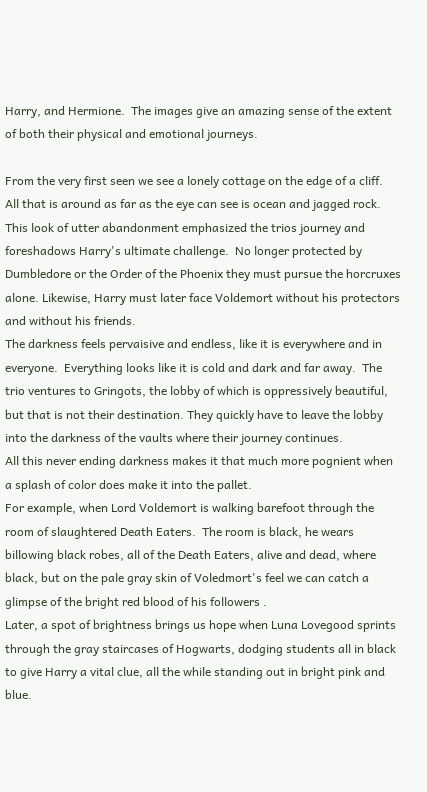Harry, and Hermione.  The images give an amazing sense of the extent of both their physical and emotional journeys.

From the very first seen we see a lonely cottage on the edge of a cliff.  All that is around as far as the eye can see is ocean and jagged rock.  This look of utter abandonment emphasized the trios journey and foreshadows Harry's ultimate challenge.  No longer protected by Dumbledore or the Order of the Phoenix they must pursue the horcruxes alone. Likewise, Harry must later face Voldemort without his protectors and without his friends.
The darkness feels pervaisive and endless, like it is everywhere and in everyone.  Everything looks like it is cold and dark and far away.  The trio ventures to Gringots, the lobby of which is oppressively beautiful, but that is not their destination. They quickly have to leave the lobby into the darkness of the vaults where their journey continues.
All this never ending darkness makes it that much more pognient when a splash of color does make it into the pallet.
For example, when Lord Voldemort is walking barefoot through the room of slaughtered Death Eaters.  The room is black, he wears billowing black robes, all of the Death Eaters, alive and dead, where black, but on the pale gray skin of Voledmort's feel we can catch a glimpse of the bright red blood of his followers .
Later, a spot of brightness brings us hope when Luna Lovegood sprints through the gray staircases of Hogwarts, dodging students all in black to give Harry a vital clue, all the while standing out in bright pink and blue.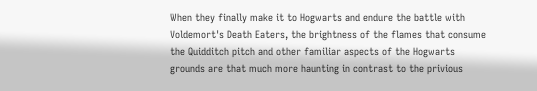When they finally make it to Hogwarts and endure the battle with Voldemort's Death Eaters, the brightness of the flames that consume the Quidditch pitch and other familiar aspects of the Hogwarts grounds are that much more haunting in contrast to the privious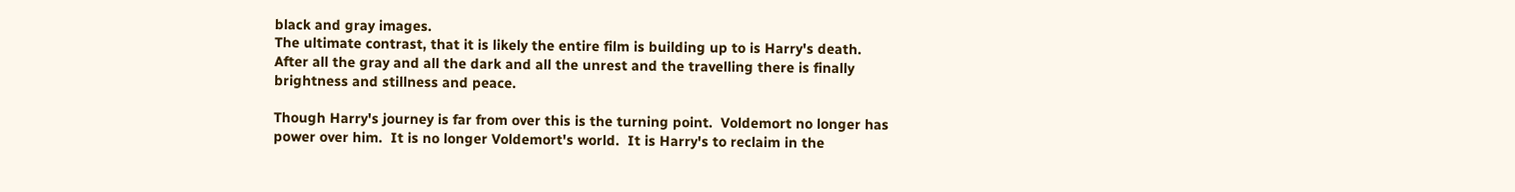black and gray images.
The ultimate contrast, that it is likely the entire film is building up to is Harry's death.  After all the gray and all the dark and all the unrest and the travelling there is finally brightness and stillness and peace.

Though Harry's journey is far from over this is the turning point.  Voldemort no longer has power over him.  It is no longer Voldemort's world.  It is Harry's to reclaim in the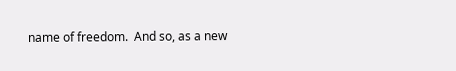name of freedom.  And so, as a new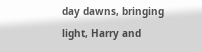day dawns, bringing light, Harry and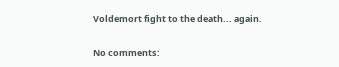Voldemort fight to the death... again.

No comments: